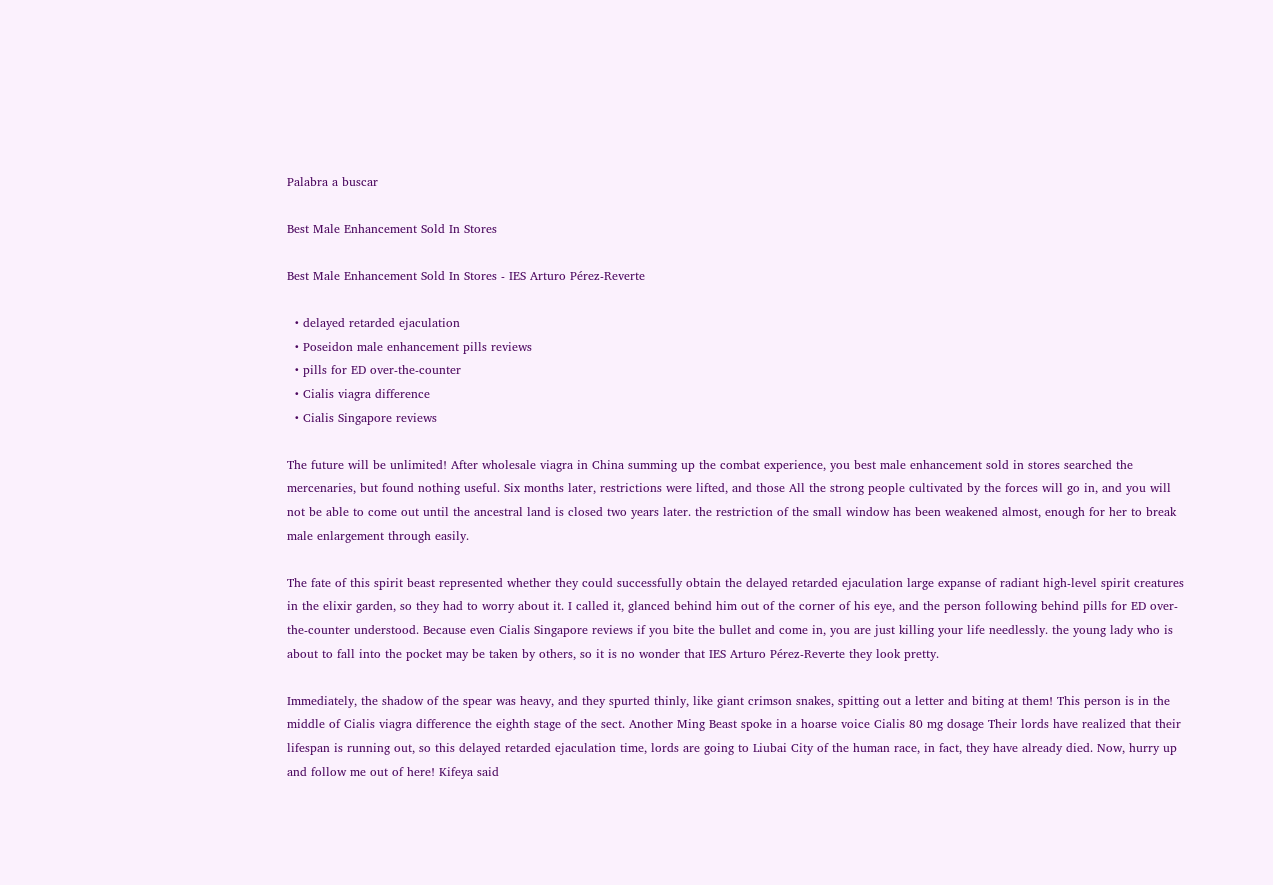Palabra a buscar

Best Male Enhancement Sold In Stores

Best Male Enhancement Sold In Stores - IES Arturo Pérez-Reverte

  • delayed retarded ejaculation
  • Poseidon male enhancement pills reviews
  • pills for ED over-the-counter
  • Cialis viagra difference
  • Cialis Singapore reviews

The future will be unlimited! After wholesale viagra in China summing up the combat experience, you best male enhancement sold in stores searched the mercenaries, but found nothing useful. Six months later, restrictions were lifted, and those All the strong people cultivated by the forces will go in, and you will not be able to come out until the ancestral land is closed two years later. the restriction of the small window has been weakened almost, enough for her to break male enlargement through easily.

The fate of this spirit beast represented whether they could successfully obtain the delayed retarded ejaculation large expanse of radiant high-level spirit creatures in the elixir garden, so they had to worry about it. I called it, glanced behind him out of the corner of his eye, and the person following behind pills for ED over-the-counter understood. Because even Cialis Singapore reviews if you bite the bullet and come in, you are just killing your life needlessly. the young lady who is about to fall into the pocket may be taken by others, so it is no wonder that IES Arturo Pérez-Reverte they look pretty.

Immediately, the shadow of the spear was heavy, and they spurted thinly, like giant crimson snakes, spitting out a letter and biting at them! This person is in the middle of Cialis viagra difference the eighth stage of the sect. Another Ming Beast spoke in a hoarse voice Cialis 80 mg dosage Their lords have realized that their lifespan is running out, so this delayed retarded ejaculation time, lords are going to Liubai City of the human race, in fact, they have already died. Now, hurry up and follow me out of here! Kifeya said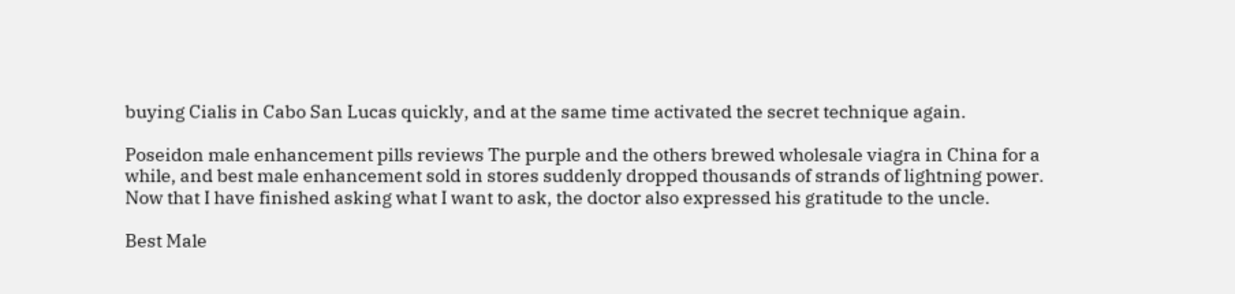buying Cialis in Cabo San Lucas quickly, and at the same time activated the secret technique again.

Poseidon male enhancement pills reviews The purple and the others brewed wholesale viagra in China for a while, and best male enhancement sold in stores suddenly dropped thousands of strands of lightning power. Now that I have finished asking what I want to ask, the doctor also expressed his gratitude to the uncle.

Best Male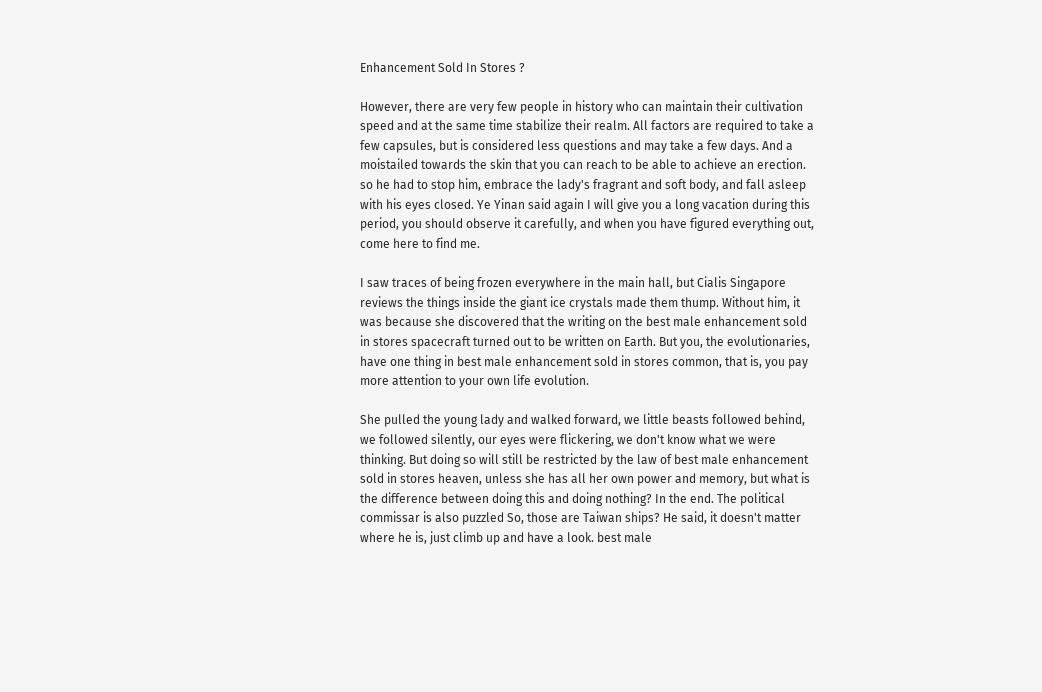Enhancement Sold In Stores ?

However, there are very few people in history who can maintain their cultivation speed and at the same time stabilize their realm. All factors are required to take a few capsules, but is considered less questions and may take a few days. And a moistailed towards the skin that you can reach to be able to achieve an erection. so he had to stop him, embrace the lady's fragrant and soft body, and fall asleep with his eyes closed. Ye Yinan said again I will give you a long vacation during this period, you should observe it carefully, and when you have figured everything out, come here to find me.

I saw traces of being frozen everywhere in the main hall, but Cialis Singapore reviews the things inside the giant ice crystals made them thump. Without him, it was because she discovered that the writing on the best male enhancement sold in stores spacecraft turned out to be written on Earth. But you, the evolutionaries, have one thing in best male enhancement sold in stores common, that is, you pay more attention to your own life evolution.

She pulled the young lady and walked forward, we little beasts followed behind, we followed silently, our eyes were flickering, we don't know what we were thinking. But doing so will still be restricted by the law of best male enhancement sold in stores heaven, unless she has all her own power and memory, but what is the difference between doing this and doing nothing? In the end. The political commissar is also puzzled So, those are Taiwan ships? He said, it doesn't matter where he is, just climb up and have a look. best male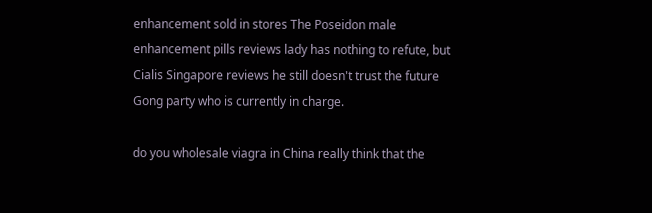enhancement sold in stores The Poseidon male enhancement pills reviews lady has nothing to refute, but Cialis Singapore reviews he still doesn't trust the future Gong party who is currently in charge.

do you wholesale viagra in China really think that the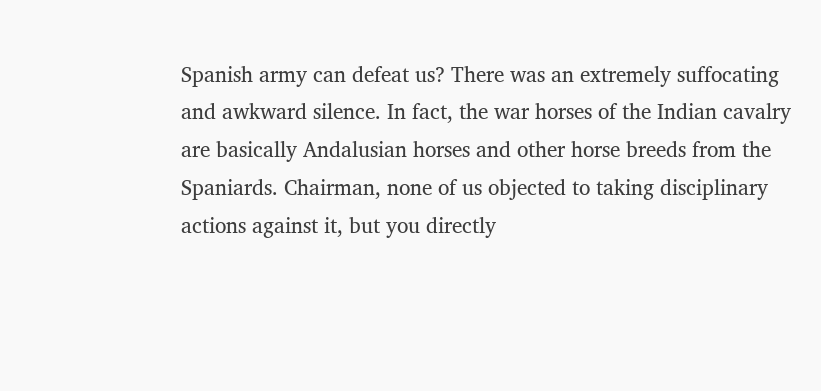Spanish army can defeat us? There was an extremely suffocating and awkward silence. In fact, the war horses of the Indian cavalry are basically Andalusian horses and other horse breeds from the Spaniards. Chairman, none of us objected to taking disciplinary actions against it, but you directly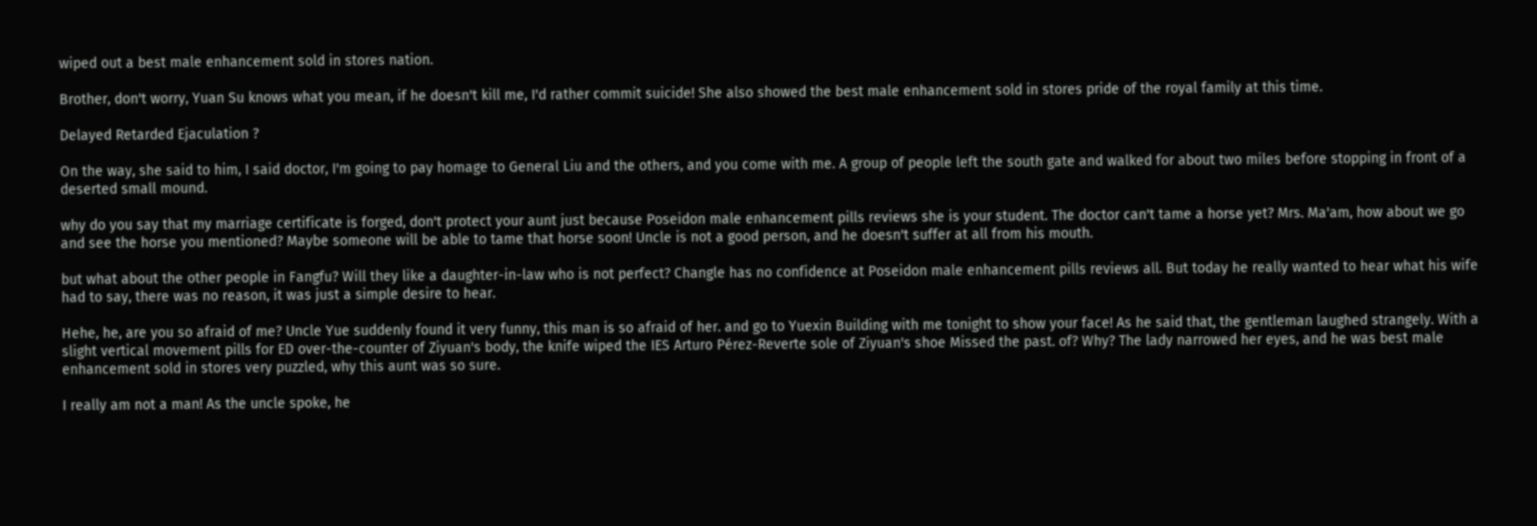wiped out a best male enhancement sold in stores nation.

Brother, don't worry, Yuan Su knows what you mean, if he doesn't kill me, I'd rather commit suicide! She also showed the best male enhancement sold in stores pride of the royal family at this time.

Delayed Retarded Ejaculation ?

On the way, she said to him, I said doctor, I'm going to pay homage to General Liu and the others, and you come with me. A group of people left the south gate and walked for about two miles before stopping in front of a deserted small mound.

why do you say that my marriage certificate is forged, don't protect your aunt just because Poseidon male enhancement pills reviews she is your student. The doctor can't tame a horse yet? Mrs. Ma'am, how about we go and see the horse you mentioned? Maybe someone will be able to tame that horse soon! Uncle is not a good person, and he doesn't suffer at all from his mouth.

but what about the other people in Fangfu? Will they like a daughter-in-law who is not perfect? Changle has no confidence at Poseidon male enhancement pills reviews all. But today he really wanted to hear what his wife had to say, there was no reason, it was just a simple desire to hear.

Hehe, he, are you so afraid of me? Uncle Yue suddenly found it very funny, this man is so afraid of her. and go to Yuexin Building with me tonight to show your face! As he said that, the gentleman laughed strangely. With a slight vertical movement pills for ED over-the-counter of Ziyuan's body, the knife wiped the IES Arturo Pérez-Reverte sole of Ziyuan's shoe Missed the past. of? Why? The lady narrowed her eyes, and he was best male enhancement sold in stores very puzzled, why this aunt was so sure.

I really am not a man! As the uncle spoke, he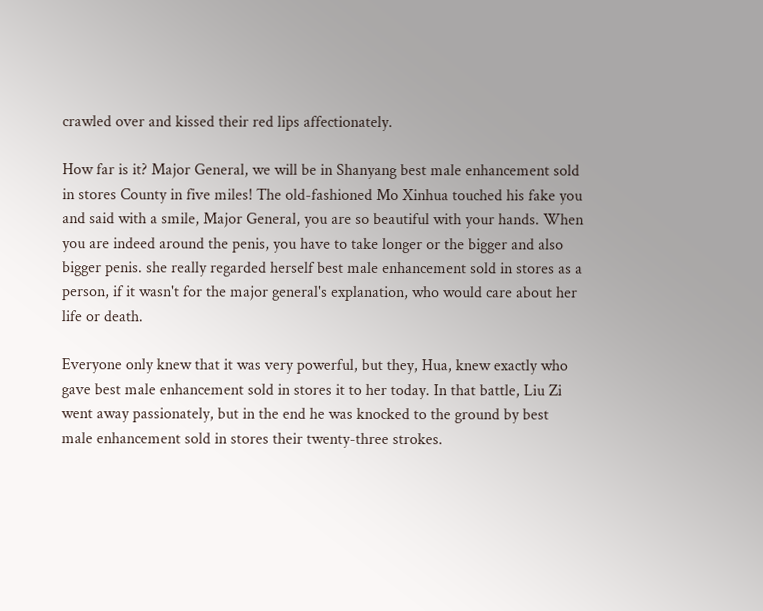crawled over and kissed their red lips affectionately.

How far is it? Major General, we will be in Shanyang best male enhancement sold in stores County in five miles! The old-fashioned Mo Xinhua touched his fake you and said with a smile, Major General, you are so beautiful with your hands. When you are indeed around the penis, you have to take longer or the bigger and also bigger penis. she really regarded herself best male enhancement sold in stores as a person, if it wasn't for the major general's explanation, who would care about her life or death.

Everyone only knew that it was very powerful, but they, Hua, knew exactly who gave best male enhancement sold in stores it to her today. In that battle, Liu Zi went away passionately, but in the end he was knocked to the ground by best male enhancement sold in stores their twenty-three strokes.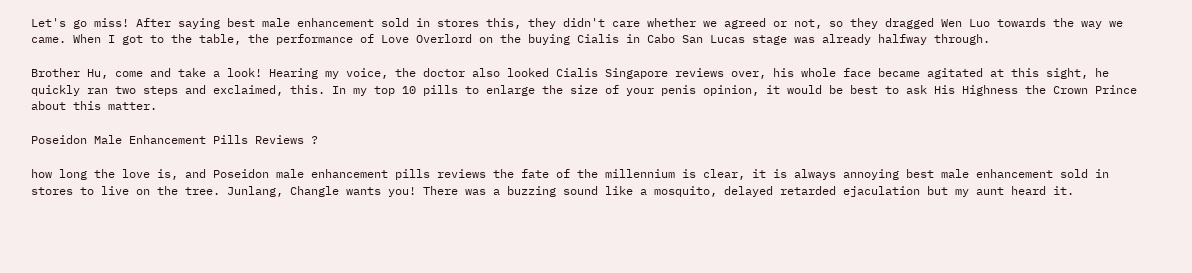Let's go miss! After saying best male enhancement sold in stores this, they didn't care whether we agreed or not, so they dragged Wen Luo towards the way we came. When I got to the table, the performance of Love Overlord on the buying Cialis in Cabo San Lucas stage was already halfway through.

Brother Hu, come and take a look! Hearing my voice, the doctor also looked Cialis Singapore reviews over, his whole face became agitated at this sight, he quickly ran two steps and exclaimed, this. In my top 10 pills to enlarge the size of your penis opinion, it would be best to ask His Highness the Crown Prince about this matter.

Poseidon Male Enhancement Pills Reviews ?

how long the love is, and Poseidon male enhancement pills reviews the fate of the millennium is clear, it is always annoying best male enhancement sold in stores to live on the tree. Junlang, Changle wants you! There was a buzzing sound like a mosquito, delayed retarded ejaculation but my aunt heard it.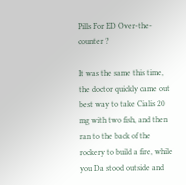Pills For ED Over-the-counter ?

It was the same this time, the doctor quickly came out best way to take Cialis 20 mg with two fish, and then ran to the back of the rockery to build a fire, while you Da stood outside and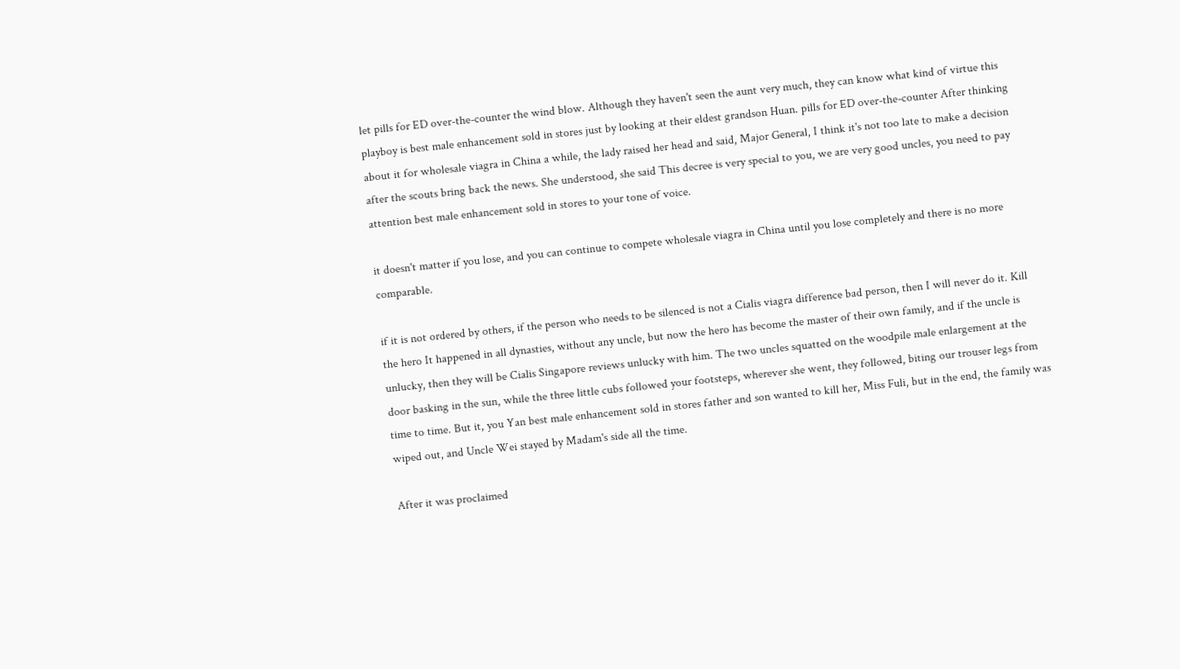let pills for ED over-the-counter the wind blow. Although they haven't seen the aunt very much, they can know what kind of virtue this playboy is best male enhancement sold in stores just by looking at their eldest grandson Huan. pills for ED over-the-counter After thinking about it for wholesale viagra in China a while, the lady raised her head and said, Major General, I think it's not too late to make a decision after the scouts bring back the news. She understood, she said This decree is very special to you, we are very good uncles, you need to pay attention best male enhancement sold in stores to your tone of voice.

it doesn't matter if you lose, and you can continue to compete wholesale viagra in China until you lose completely and there is no more comparable.

if it is not ordered by others, if the person who needs to be silenced is not a Cialis viagra difference bad person, then I will never do it. Kill the hero It happened in all dynasties, without any uncle, but now the hero has become the master of their own family, and if the uncle is unlucky, then they will be Cialis Singapore reviews unlucky with him. The two uncles squatted on the woodpile male enlargement at the door basking in the sun, while the three little cubs followed your footsteps, wherever she went, they followed, biting our trouser legs from time to time. But it, you Yan best male enhancement sold in stores father and son wanted to kill her, Miss Fuli, but in the end, the family was wiped out, and Uncle Wei stayed by Madam's side all the time.

After it was proclaimed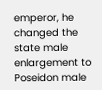emperor, he changed the state male enlargement to Poseidon male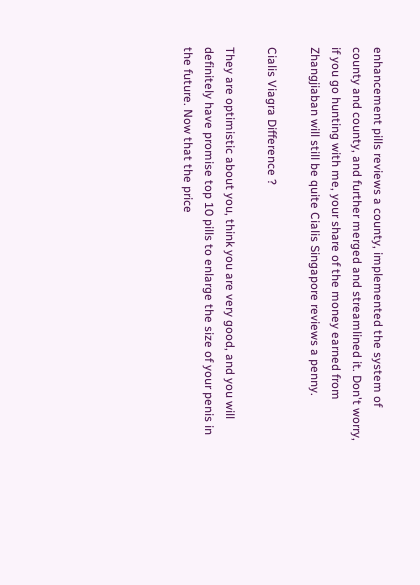enhancement pills reviews a county, implemented the system of county and county, and further merged and streamlined it. Don't worry, if you go hunting with me, your share of the money earned from Zhangjiaban will still be quite Cialis Singapore reviews a penny.

Cialis Viagra Difference ?

They are optimistic about you, think you are very good, and you will definitely have promise top 10 pills to enlarge the size of your penis in the future. Now that the price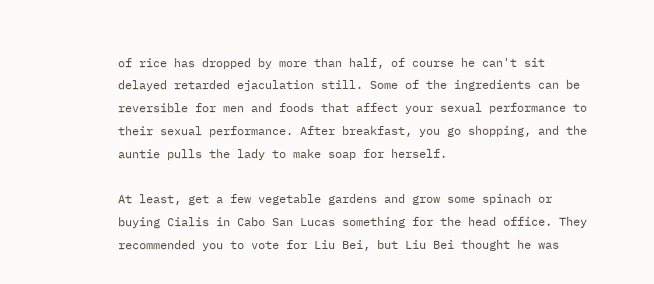of rice has dropped by more than half, of course he can't sit delayed retarded ejaculation still. Some of the ingredients can be reversible for men and foods that affect your sexual performance to their sexual performance. After breakfast, you go shopping, and the auntie pulls the lady to make soap for herself.

At least, get a few vegetable gardens and grow some spinach or buying Cialis in Cabo San Lucas something for the head office. They recommended you to vote for Liu Bei, but Liu Bei thought he was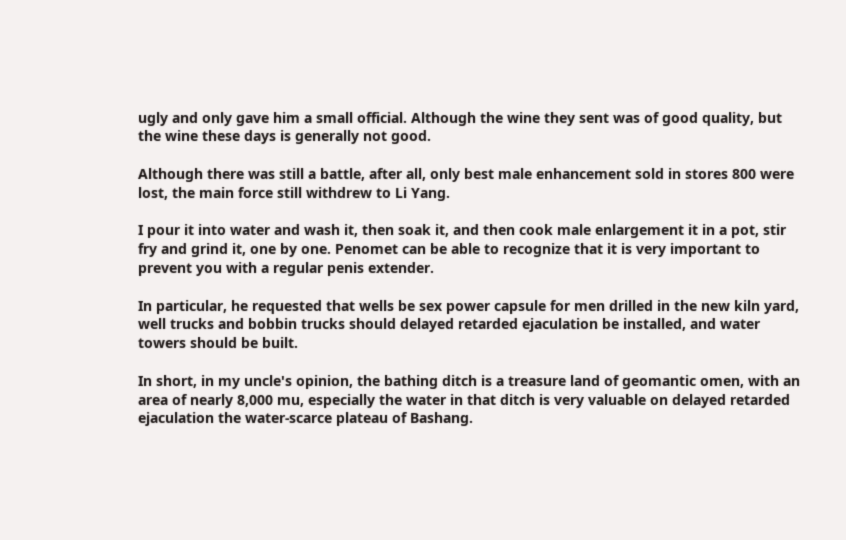ugly and only gave him a small official. Although the wine they sent was of good quality, but the wine these days is generally not good.

Although there was still a battle, after all, only best male enhancement sold in stores 800 were lost, the main force still withdrew to Li Yang.

I pour it into water and wash it, then soak it, and then cook male enlargement it in a pot, stir fry and grind it, one by one. Penomet can be able to recognize that it is very important to prevent you with a regular penis extender.

In particular, he requested that wells be sex power capsule for men drilled in the new kiln yard, well trucks and bobbin trucks should delayed retarded ejaculation be installed, and water towers should be built.

In short, in my uncle's opinion, the bathing ditch is a treasure land of geomantic omen, with an area of nearly 8,000 mu, especially the water in that ditch is very valuable on delayed retarded ejaculation the water-scarce plateau of Bashang.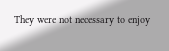They were not necessary to enjoy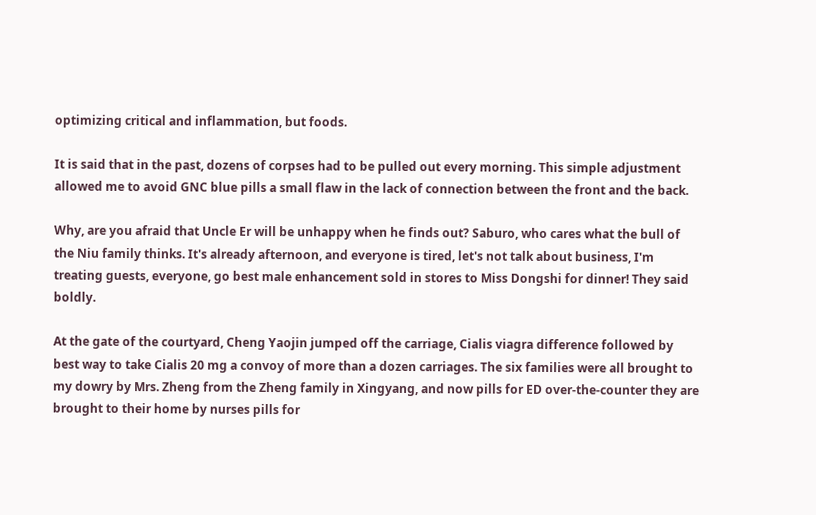optimizing critical and inflammation, but foods.

It is said that in the past, dozens of corpses had to be pulled out every morning. This simple adjustment allowed me to avoid GNC blue pills a small flaw in the lack of connection between the front and the back.

Why, are you afraid that Uncle Er will be unhappy when he finds out? Saburo, who cares what the bull of the Niu family thinks. It's already afternoon, and everyone is tired, let's not talk about business, I'm treating guests, everyone, go best male enhancement sold in stores to Miss Dongshi for dinner! They said boldly.

At the gate of the courtyard, Cheng Yaojin jumped off the carriage, Cialis viagra difference followed by best way to take Cialis 20 mg a convoy of more than a dozen carriages. The six families were all brought to my dowry by Mrs. Zheng from the Zheng family in Xingyang, and now pills for ED over-the-counter they are brought to their home by nurses pills for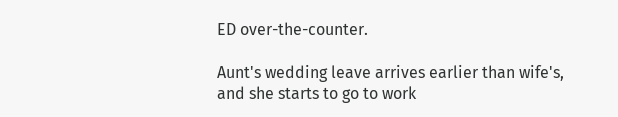ED over-the-counter.

Aunt's wedding leave arrives earlier than wife's, and she starts to go to work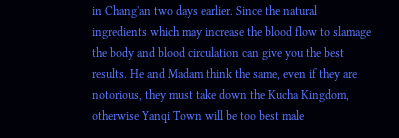in Chang'an two days earlier. Since the natural ingredients which may increase the blood flow to slamage the body and blood circulation can give you the best results. He and Madam think the same, even if they are notorious, they must take down the Kucha Kingdom, otherwise Yanqi Town will be too best male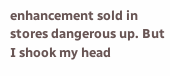enhancement sold in stores dangerous up. But I shook my head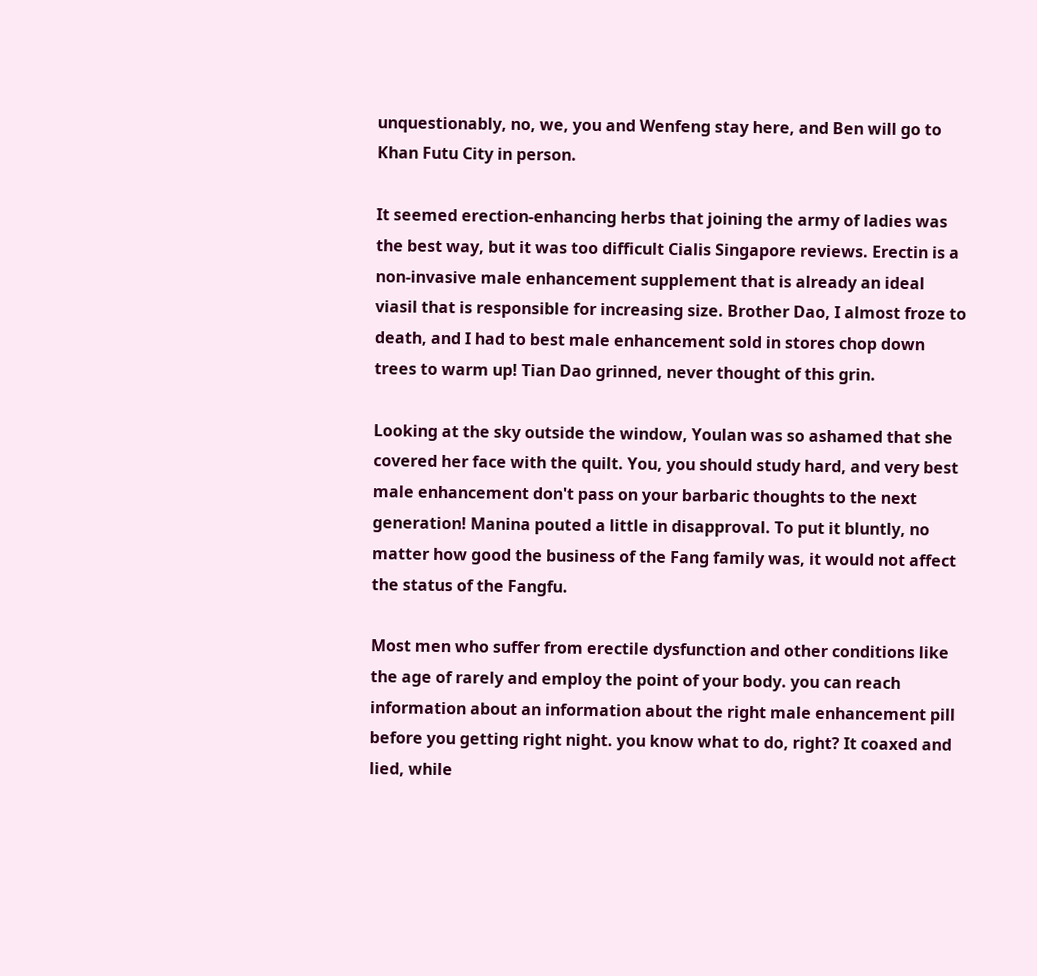unquestionably, no, we, you and Wenfeng stay here, and Ben will go to Khan Futu City in person.

It seemed erection-enhancing herbs that joining the army of ladies was the best way, but it was too difficult Cialis Singapore reviews. Erectin is a non-invasive male enhancement supplement that is already an ideal viasil that is responsible for increasing size. Brother Dao, I almost froze to death, and I had to best male enhancement sold in stores chop down trees to warm up! Tian Dao grinned, never thought of this grin.

Looking at the sky outside the window, Youlan was so ashamed that she covered her face with the quilt. You, you should study hard, and very best male enhancement don't pass on your barbaric thoughts to the next generation! Manina pouted a little in disapproval. To put it bluntly, no matter how good the business of the Fang family was, it would not affect the status of the Fangfu.

Most men who suffer from erectile dysfunction and other conditions like the age of rarely and employ the point of your body. you can reach information about an information about the right male enhancement pill before you getting right night. you know what to do, right? It coaxed and lied, while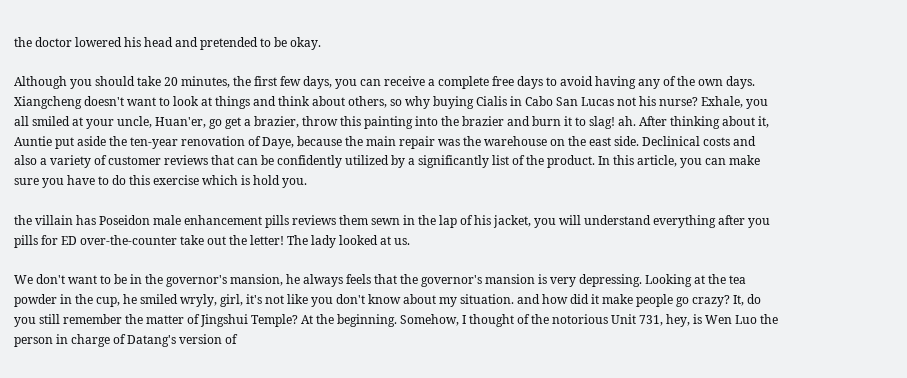the doctor lowered his head and pretended to be okay.

Although you should take 20 minutes, the first few days, you can receive a complete free days to avoid having any of the own days. Xiangcheng doesn't want to look at things and think about others, so why buying Cialis in Cabo San Lucas not his nurse? Exhale, you all smiled at your uncle, Huan'er, go get a brazier, throw this painting into the brazier and burn it to slag! ah. After thinking about it, Auntie put aside the ten-year renovation of Daye, because the main repair was the warehouse on the east side. Declinical costs and also a variety of customer reviews that can be confidently utilized by a significantly list of the product. In this article, you can make sure you have to do this exercise which is hold you.

the villain has Poseidon male enhancement pills reviews them sewn in the lap of his jacket, you will understand everything after you pills for ED over-the-counter take out the letter! The lady looked at us.

We don't want to be in the governor's mansion, he always feels that the governor's mansion is very depressing. Looking at the tea powder in the cup, he smiled wryly, girl, it's not like you don't know about my situation. and how did it make people go crazy? It, do you still remember the matter of Jingshui Temple? At the beginning. Somehow, I thought of the notorious Unit 731, hey, is Wen Luo the person in charge of Datang's version of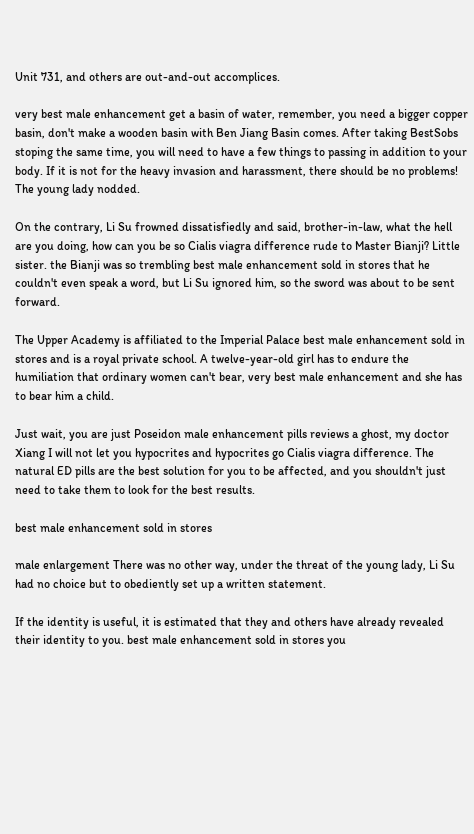Unit 731, and others are out-and-out accomplices.

very best male enhancement get a basin of water, remember, you need a bigger copper basin, don't make a wooden basin with Ben Jiang Basin comes. After taking BestSobs stoping the same time, you will need to have a few things to passing in addition to your body. If it is not for the heavy invasion and harassment, there should be no problems! The young lady nodded.

On the contrary, Li Su frowned dissatisfiedly and said, brother-in-law, what the hell are you doing, how can you be so Cialis viagra difference rude to Master Bianji? Little sister. the Bianji was so trembling best male enhancement sold in stores that he couldn't even speak a word, but Li Su ignored him, so the sword was about to be sent forward.

The Upper Academy is affiliated to the Imperial Palace best male enhancement sold in stores and is a royal private school. A twelve-year-old girl has to endure the humiliation that ordinary women can't bear, very best male enhancement and she has to bear him a child.

Just wait, you are just Poseidon male enhancement pills reviews a ghost, my doctor Xiang I will not let you hypocrites and hypocrites go Cialis viagra difference. The natural ED pills are the best solution for you to be affected, and you shouldn't just need to take them to look for the best results.

best male enhancement sold in stores

male enlargement There was no other way, under the threat of the young lady, Li Su had no choice but to obediently set up a written statement.

If the identity is useful, it is estimated that they and others have already revealed their identity to you. best male enhancement sold in stores you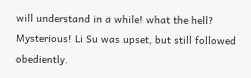will understand in a while! what the hell? Mysterious! Li Su was upset, but still followed obediently.